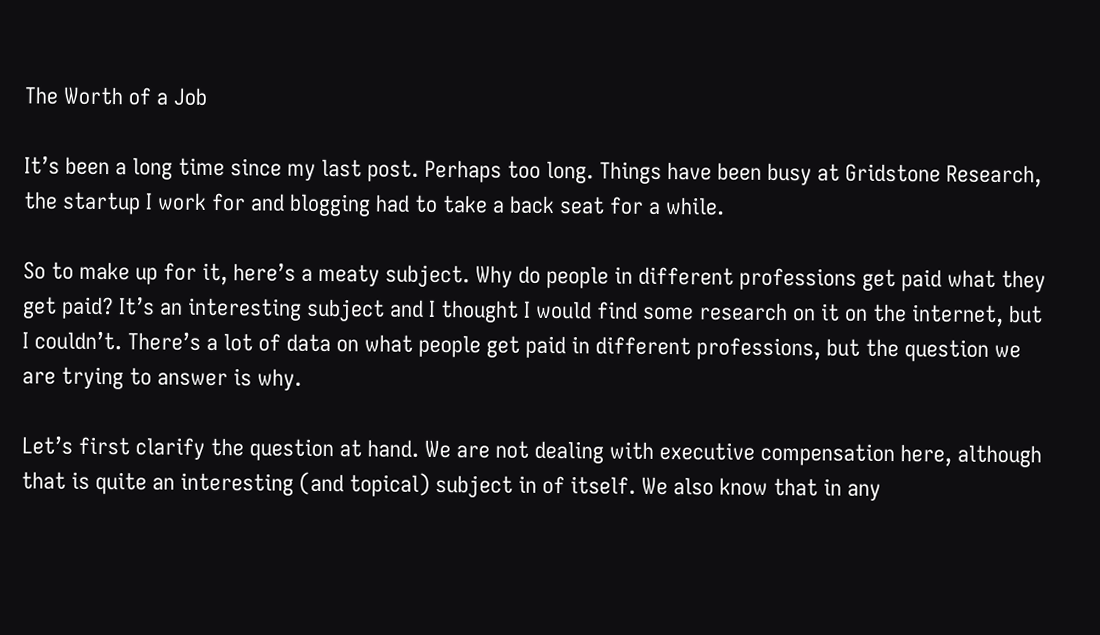The Worth of a Job

It’s been a long time since my last post. Perhaps too long. Things have been busy at Gridstone Research, the startup I work for and blogging had to take a back seat for a while.

So to make up for it, here’s a meaty subject. Why do people in different professions get paid what they get paid? It’s an interesting subject and I thought I would find some research on it on the internet, but I couldn’t. There’s a lot of data on what people get paid in different professions, but the question we are trying to answer is why.

Let’s first clarify the question at hand. We are not dealing with executive compensation here, although that is quite an interesting (and topical) subject in of itself. We also know that in any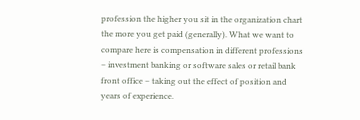profession the higher you sit in the organization chart the more you get paid (generally). What we want to compare here is compensation in different professions – investment banking or software sales or retail bank front office – taking out the effect of position and years of experience.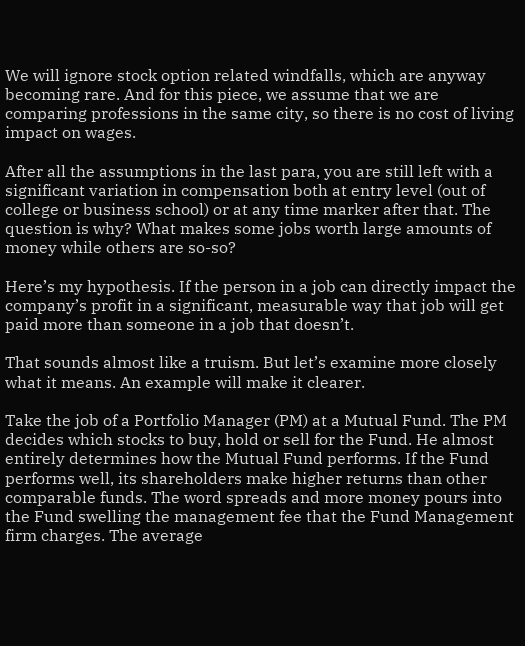We will ignore stock option related windfalls, which are anyway becoming rare. And for this piece, we assume that we are comparing professions in the same city, so there is no cost of living impact on wages.

After all the assumptions in the last para, you are still left with a significant variation in compensation both at entry level (out of college or business school) or at any time marker after that. The question is why? What makes some jobs worth large amounts of money while others are so-so?

Here’s my hypothesis. If the person in a job can directly impact the company’s profit in a significant, measurable way that job will get paid more than someone in a job that doesn’t.

That sounds almost like a truism. But let’s examine more closely what it means. An example will make it clearer.

Take the job of a Portfolio Manager (PM) at a Mutual Fund. The PM decides which stocks to buy, hold or sell for the Fund. He almost entirely determines how the Mutual Fund performs. If the Fund performs well, its shareholders make higher returns than other comparable funds. The word spreads and more money pours into the Fund swelling the management fee that the Fund Management firm charges. The average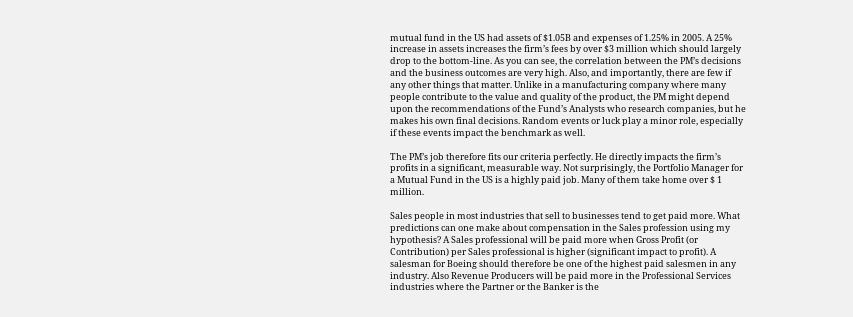mutual fund in the US had assets of $1.05B and expenses of 1.25% in 2005. A 25% increase in assets increases the firm’s fees by over $3 million which should largely drop to the bottom-line. As you can see, the correlation between the PM’s decisions and the business outcomes are very high. Also, and importantly, there are few if any other things that matter. Unlike in a manufacturing company where many people contribute to the value and quality of the product, the PM might depend upon the recommendations of the Fund’s Analysts who research companies, but he makes his own final decisions. Random events or luck play a minor role, especially if these events impact the benchmark as well.

The PM’s job therefore fits our criteria perfectly. He directly impacts the firm’s profits in a significant, measurable way. Not surprisingly, the Portfolio Manager for a Mutual Fund in the US is a highly paid job. Many of them take home over $ 1 million.

Sales people in most industries that sell to businesses tend to get paid more. What predictions can one make about compensation in the Sales profession using my hypothesis? A Sales professional will be paid more when Gross Profit (or Contribution) per Sales professional is higher (significant impact to profit). A salesman for Boeing should therefore be one of the highest paid salesmen in any industry. Also Revenue Producers will be paid more in the Professional Services industries where the Partner or the Banker is the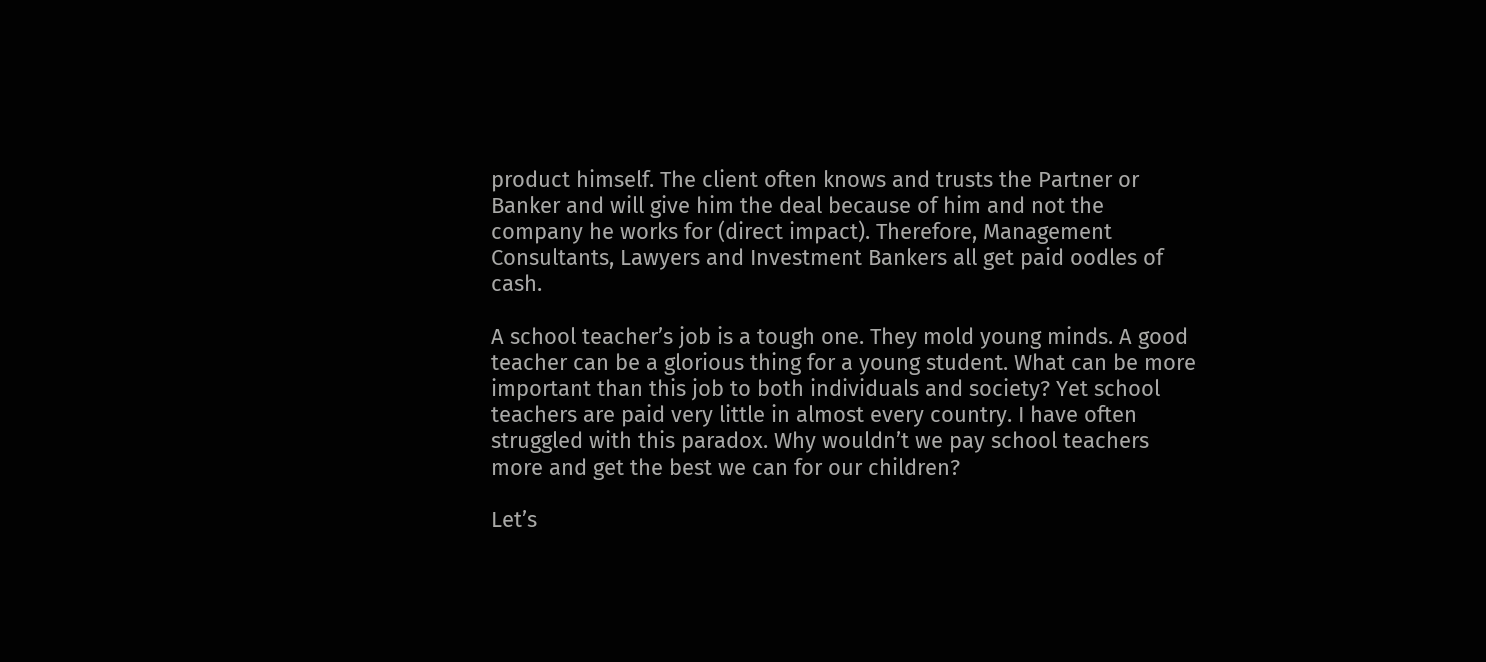product himself. The client often knows and trusts the Partner or Banker and will give him the deal because of him and not the company he works for (direct impact). Therefore, Management Consultants, Lawyers and Investment Bankers all get paid oodles of cash.

A school teacher’s job is a tough one. They mold young minds. A good teacher can be a glorious thing for a young student. What can be more important than this job to both individuals and society? Yet school teachers are paid very little in almost every country. I have often struggled with this paradox. Why wouldn’t we pay school teachers more and get the best we can for our children?

Let’s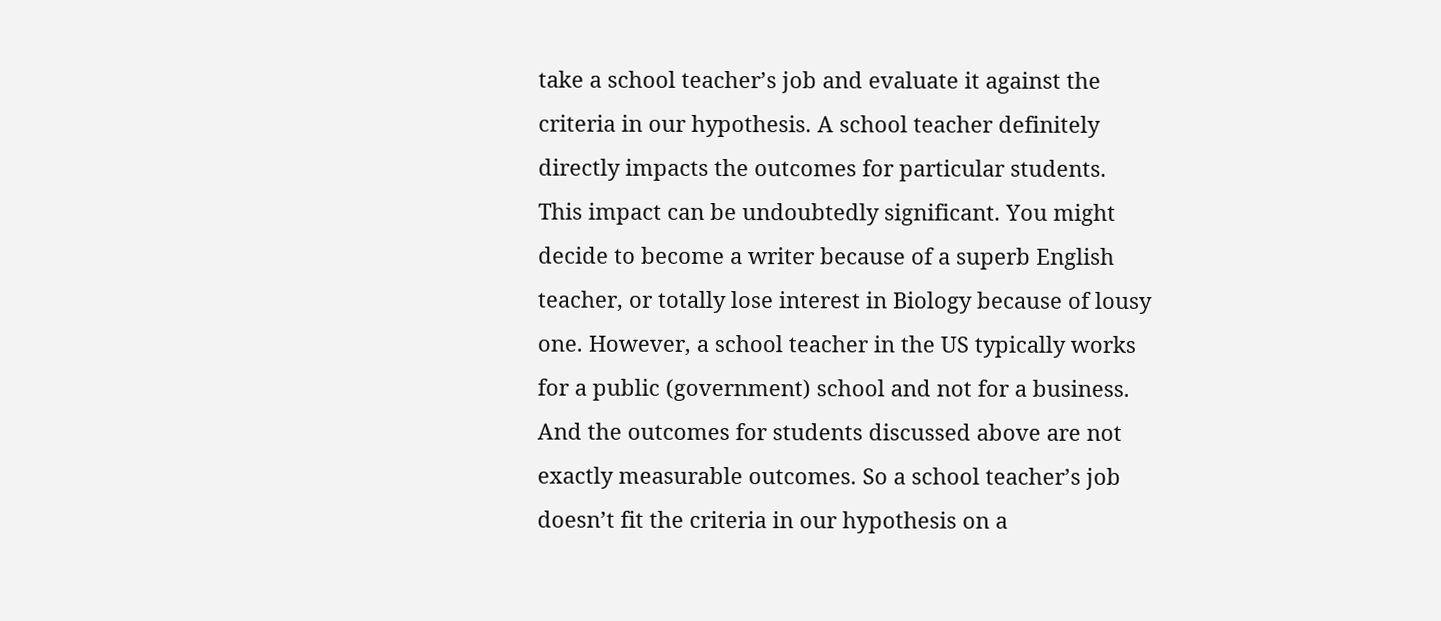take a school teacher’s job and evaluate it against the criteria in our hypothesis. A school teacher definitely directly impacts the outcomes for particular students. This impact can be undoubtedly significant. You might decide to become a writer because of a superb English teacher, or totally lose interest in Biology because of lousy one. However, a school teacher in the US typically works for a public (government) school and not for a business. And the outcomes for students discussed above are not exactly measurable outcomes. So a school teacher’s job doesn’t fit the criteria in our hypothesis on a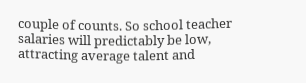couple of counts. So school teacher salaries will predictably be low, attracting average talent and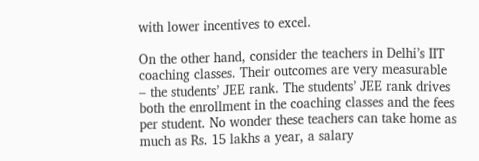with lower incentives to excel.

On the other hand, consider the teachers in Delhi’s IIT coaching classes. Their outcomes are very measurable – the students’ JEE rank. The students’ JEE rank drives both the enrollment in the coaching classes and the fees per student. No wonder these teachers can take home as much as Rs. 15 lakhs a year, a salary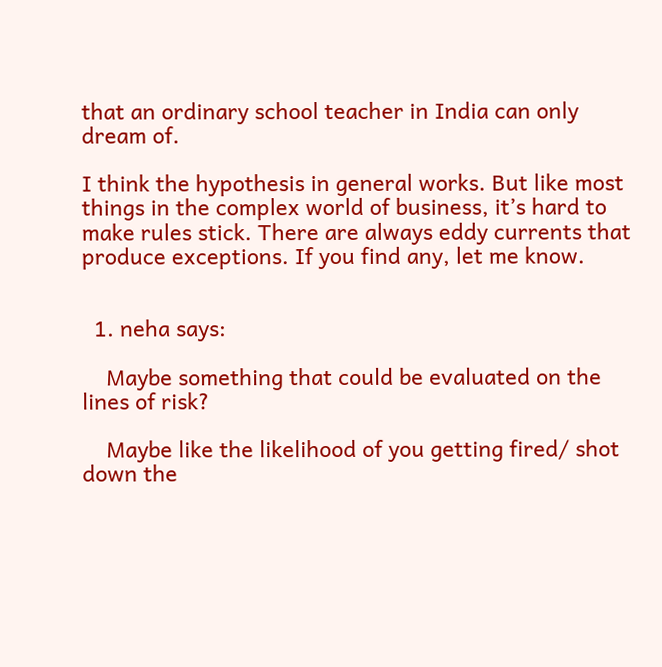that an ordinary school teacher in India can only dream of.

I think the hypothesis in general works. But like most things in the complex world of business, it’s hard to make rules stick. There are always eddy currents that produce exceptions. If you find any, let me know.


  1. neha says:

    Maybe something that could be evaluated on the lines of risk?

    Maybe like the likelihood of you getting fired/ shot down the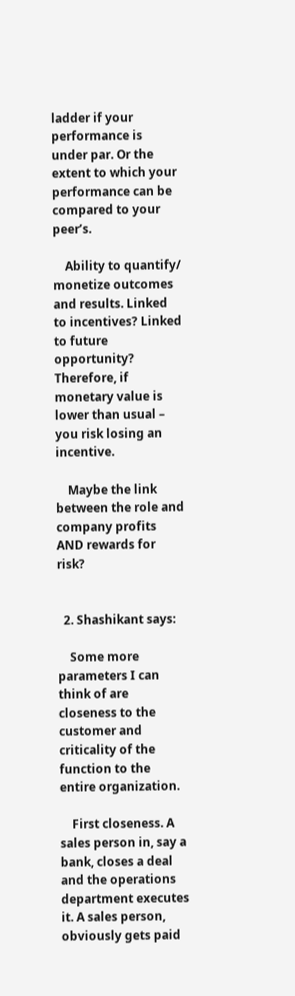ladder if your performance is under par. Or the extent to which your performance can be compared to your peer’s.

    Ability to quantify/ monetize outcomes and results. Linked to incentives? Linked to future opportunity? Therefore, if monetary value is lower than usual – you risk losing an incentive.

    Maybe the link between the role and company profits AND rewards for risk?


  2. Shashikant says:

    Some more parameters I can think of are closeness to the customer and criticality of the function to the entire organization.

    First closeness. A sales person in, say a bank, closes a deal and the operations department executes it. A sales person, obviously gets paid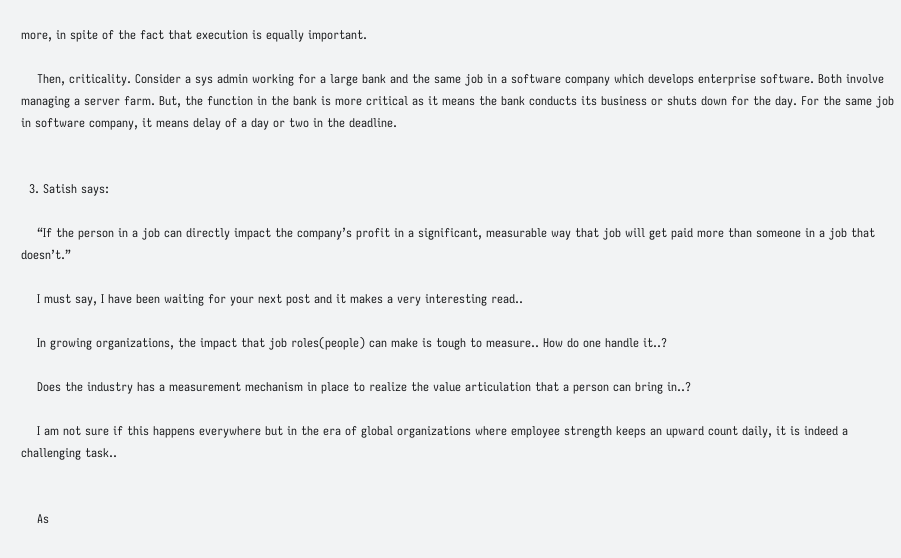more, in spite of the fact that execution is equally important.

    Then, criticality. Consider a sys admin working for a large bank and the same job in a software company which develops enterprise software. Both involve managing a server farm. But, the function in the bank is more critical as it means the bank conducts its business or shuts down for the day. For the same job in software company, it means delay of a day or two in the deadline.


  3. Satish says:

    “If the person in a job can directly impact the company’s profit in a significant, measurable way that job will get paid more than someone in a job that doesn’t.”

    I must say, I have been waiting for your next post and it makes a very interesting read..

    In growing organizations, the impact that job roles(people) can make is tough to measure.. How do one handle it..?

    Does the industry has a measurement mechanism in place to realize the value articulation that a person can bring in..?

    I am not sure if this happens everywhere but in the era of global organizations where employee strength keeps an upward count daily, it is indeed a challenging task..


    As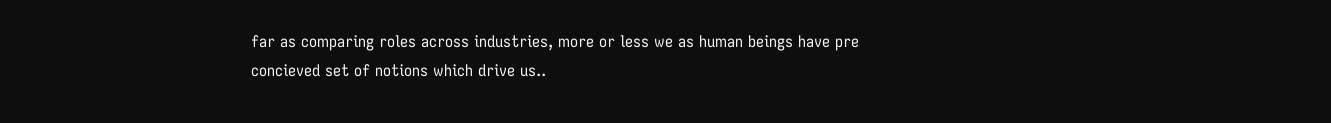far as comparing roles across industries, more or less we as human beings have pre concieved set of notions which drive us..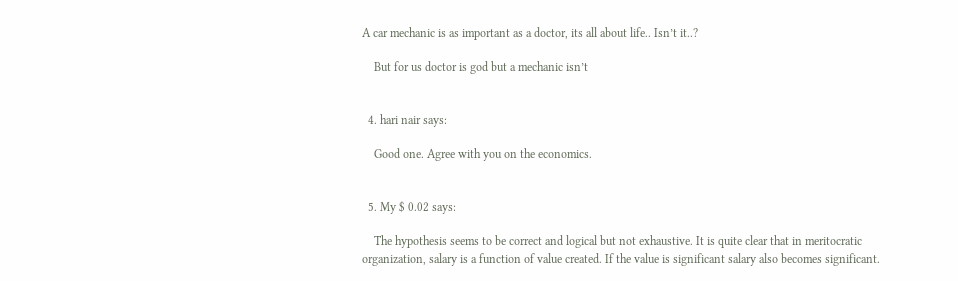A car mechanic is as important as a doctor, its all about life.. Isn’t it..?

    But for us doctor is god but a mechanic isn’t


  4. hari nair says:

    Good one. Agree with you on the economics.


  5. My $ 0.02 says:

    The hypothesis seems to be correct and logical but not exhaustive. It is quite clear that in meritocratic organization, salary is a function of value created. If the value is significant salary also becomes significant.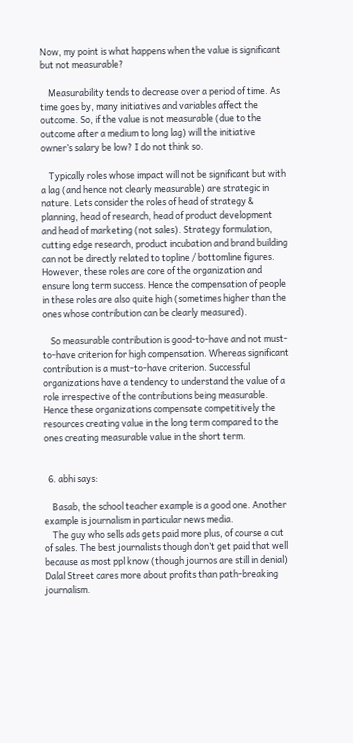Now, my point is what happens when the value is significant but not measurable?

    Measurability tends to decrease over a period of time. As time goes by, many initiatives and variables affect the outcome. So, if the value is not measurable (due to the outcome after a medium to long lag) will the initiative owner’s salary be low? I do not think so.

    Typically roles whose impact will not be significant but with a lag (and hence not clearly measurable) are strategic in nature. Lets consider the roles of head of strategy & planning, head of research, head of product development and head of marketing (not sales). Strategy formulation, cutting edge research, product incubation and brand building can not be directly related to topline / bottomline figures. However, these roles are core of the organization and ensure long term success. Hence the compensation of people in these roles are also quite high (sometimes higher than the ones whose contribution can be clearly measured).

    So measurable contribution is good-to-have and not must-to-have criterion for high compensation. Whereas significant contribution is a must-to-have criterion. Successful organizations have a tendency to understand the value of a role irrespective of the contributions being measurable. Hence these organizations compensate competitively the resources creating value in the long term compared to the ones creating measurable value in the short term.


  6. abhi says:

    Basab, the school teacher example is a good one. Another example is journalism in particular news media.
    The guy who sells ads gets paid more plus, of course a cut of sales. The best journalists though don’t get paid that well because as most ppl know (though journos are still in denial) Dalal Street cares more about profits than path-breaking journalism.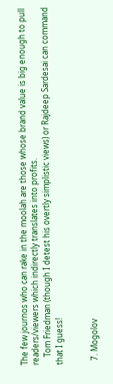The few journos who can rake in the moolah are those whose brand value is big enough to pull readers/viewers which indirectly translates into profits.
    Tom Friedman (though I detest his overtly simplistic views) or Rajdeep Sardesai can command that I guess!


  7. Mogolov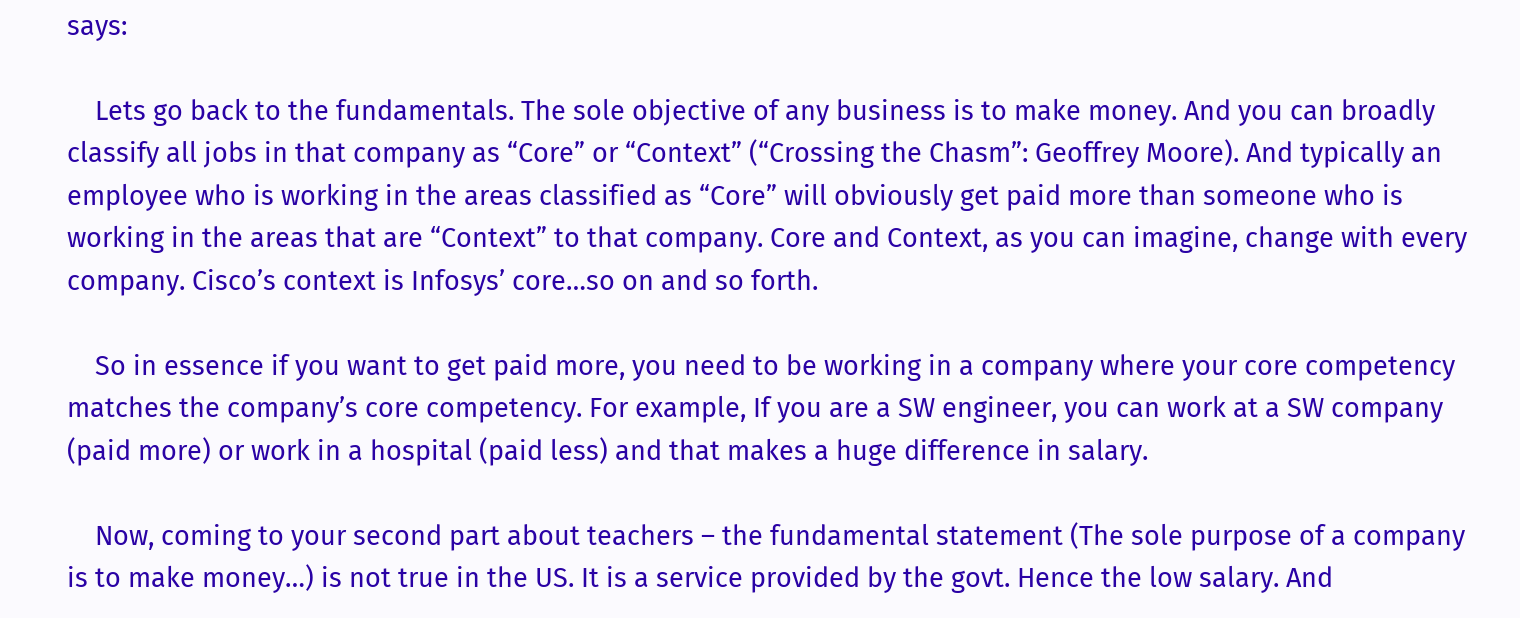says:

    Lets go back to the fundamentals. The sole objective of any business is to make money. And you can broadly classify all jobs in that company as “Core” or “Context” (“Crossing the Chasm”: Geoffrey Moore). And typically an employee who is working in the areas classified as “Core” will obviously get paid more than someone who is working in the areas that are “Context” to that company. Core and Context, as you can imagine, change with every company. Cisco’s context is Infosys’ core…so on and so forth.

    So in essence if you want to get paid more, you need to be working in a company where your core competency matches the company’s core competency. For example, If you are a SW engineer, you can work at a SW company (paid more) or work in a hospital (paid less) and that makes a huge difference in salary.

    Now, coming to your second part about teachers – the fundamental statement (The sole purpose of a company is to make money…) is not true in the US. It is a service provided by the govt. Hence the low salary. And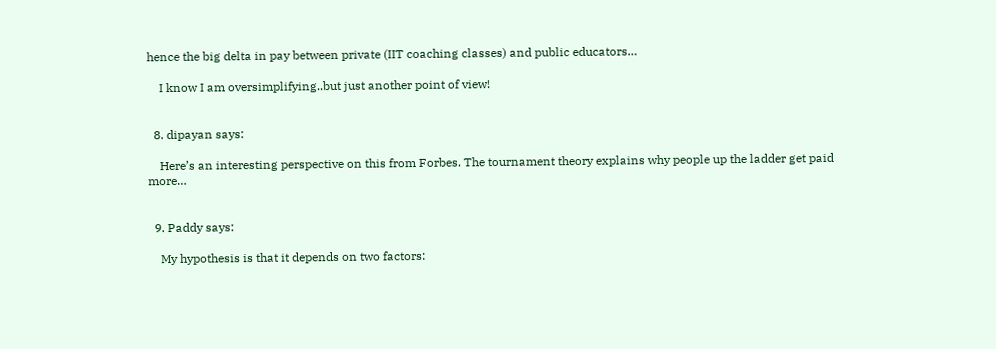hence the big delta in pay between private (IIT coaching classes) and public educators…

    I know I am oversimplifying..but just another point of view!


  8. dipayan says:

    Here’s an interesting perspective on this from Forbes. The tournament theory explains why people up the ladder get paid more…


  9. Paddy says:

    My hypothesis is that it depends on two factors: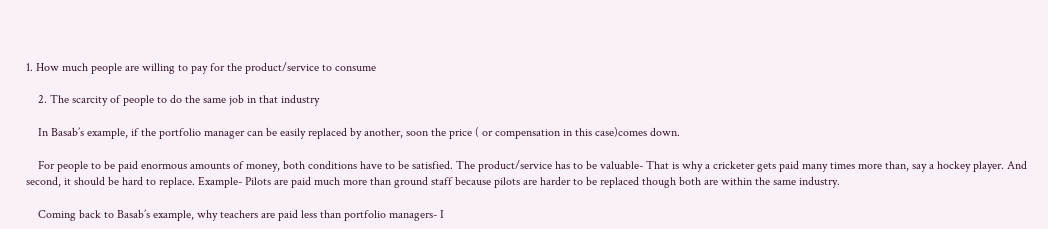1. How much people are willing to pay for the product/service to consume

    2. The scarcity of people to do the same job in that industry

    In Basab’s example, if the portfolio manager can be easily replaced by another, soon the price ( or compensation in this case)comes down.

    For people to be paid enormous amounts of money, both conditions have to be satisfied. The product/service has to be valuable- That is why a cricketer gets paid many times more than, say a hockey player. And second, it should be hard to replace. Example- Pilots are paid much more than ground staff because pilots are harder to be replaced though both are within the same industry.

    Coming back to Basab’s example, why teachers are paid less than portfolio managers- I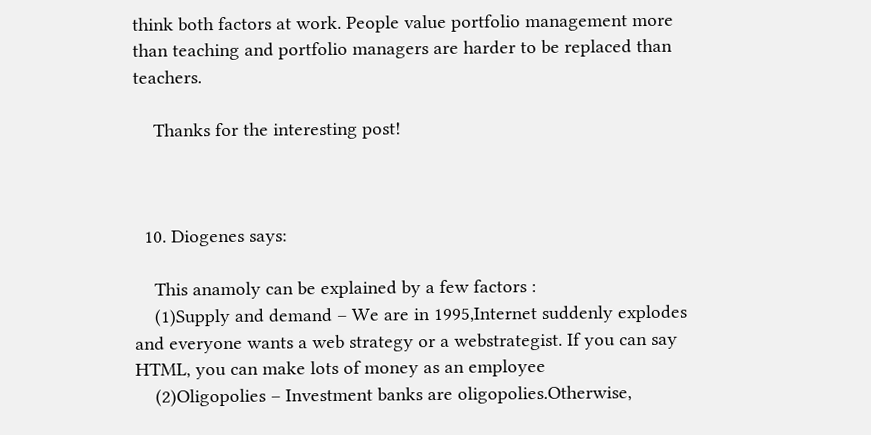think both factors at work. People value portfolio management more than teaching and portfolio managers are harder to be replaced than teachers.

    Thanks for the interesting post!



  10. Diogenes says:

    This anamoly can be explained by a few factors :
    (1)Supply and demand – We are in 1995,Internet suddenly explodes and everyone wants a web strategy or a webstrategist. If you can say HTML, you can make lots of money as an employee
    (2)Oligopolies – Investment banks are oligopolies.Otherwise,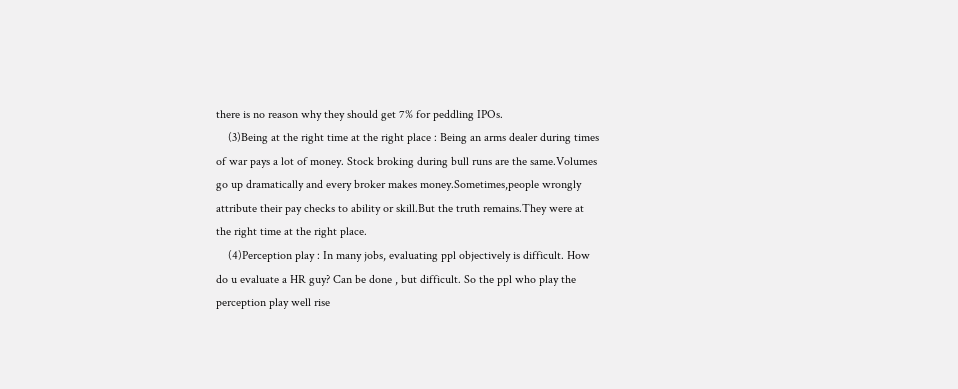there is no reason why they should get 7% for peddling IPOs.
    (3)Being at the right time at the right place : Being an arms dealer during times of war pays a lot of money. Stock broking during bull runs are the same.Volumes go up dramatically and every broker makes money.Sometimes,people wrongly attribute their pay checks to ability or skill.But the truth remains.They were at the right time at the right place.
    (4)Perception play : In many jobs, evaluating ppl objectively is difficult. How do u evaluate a HR guy? Can be done , but difficult. So the ppl who play the perception play well rise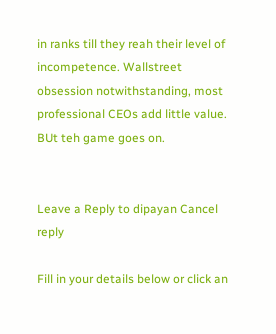in ranks till they reah their level of incompetence. Wallstreet obsession notwithstanding, most professional CEOs add little value. BUt teh game goes on.


Leave a Reply to dipayan Cancel reply

Fill in your details below or click an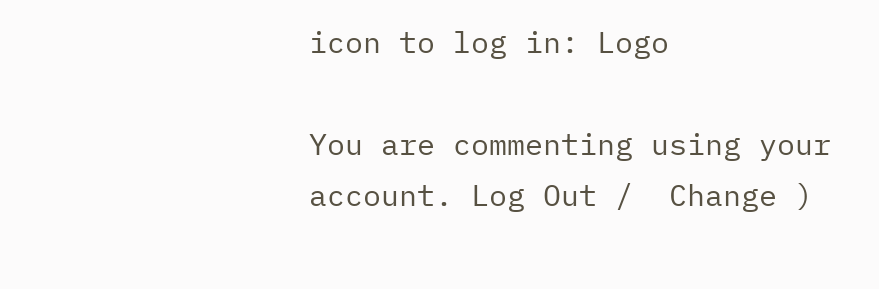icon to log in: Logo

You are commenting using your account. Log Out /  Change )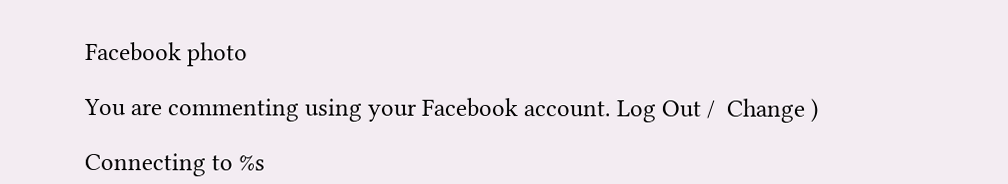Facebook photo

You are commenting using your Facebook account. Log Out /  Change )

Connecting to %s